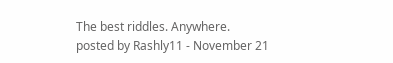The best riddles. Anywhere.
posted by Rashly11 - November 21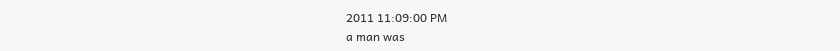2011 11:09:00 PM
a man was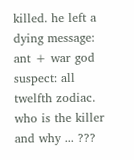killed. he left a dying message: ant + war god
suspect: all twelfth zodiac.
who is the killer and why ... ???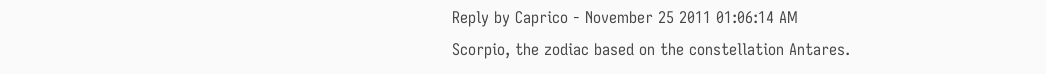Reply by Caprico - November 25 2011 01:06:14 AM
Scorpio, the zodiac based on the constellation Antares.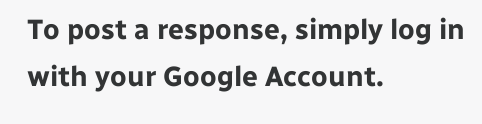To post a response, simply log in with your Google Account.